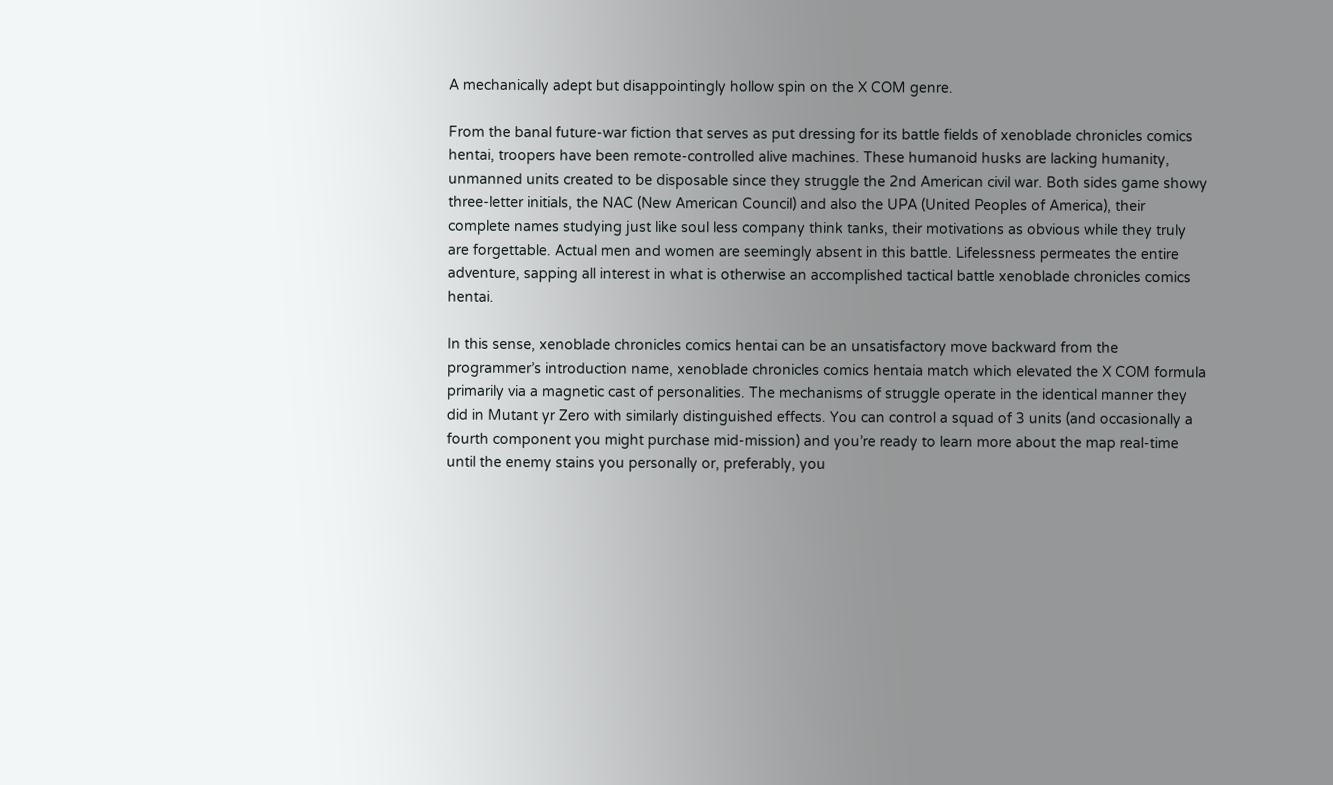A mechanically adept but disappointingly hollow spin on the X COM genre.

From the banal future-war fiction that serves as put dressing for its battle fields of xenoblade chronicles comics hentai, troopers have been remote-controlled alive machines. These humanoid husks are lacking humanity, unmanned units created to be disposable since they struggle the 2nd American civil war. Both sides game showy three-letter initials, the NAC (New American Council) and also the UPA (United Peoples of America), their complete names studying just like soul less company think tanks, their motivations as obvious while they truly are forgettable. Actual men and women are seemingly absent in this battle. Lifelessness permeates the entire adventure, sapping all interest in what is otherwise an accomplished tactical battle xenoblade chronicles comics hentai.

In this sense, xenoblade chronicles comics hentai can be an unsatisfactory move backward from the programmer’s introduction name, xenoblade chronicles comics hentaia match which elevated the X COM formula primarily via a magnetic cast of personalities. The mechanisms of struggle operate in the identical manner they did in Mutant yr Zero with similarly distinguished effects. You can control a squad of 3 units (and occasionally a fourth component you might purchase mid-mission) and you’re ready to learn more about the map real-time until the enemy stains you personally or, preferably, you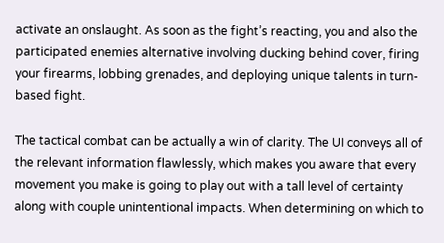activate an onslaught. As soon as the fight’s reacting, you and also the participated enemies alternative involving ducking behind cover, firing your firearms, lobbing grenades, and deploying unique talents in turn-based fight.

The tactical combat can be actually a win of clarity. The UI conveys all of the relevant information flawlessly, which makes you aware that every movement you make is going to play out with a tall level of certainty along with couple unintentional impacts. When determining on which to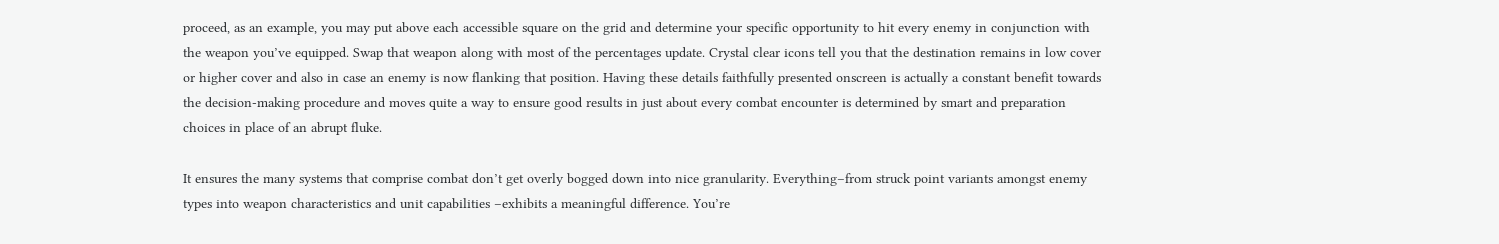proceed, as an example, you may put above each accessible square on the grid and determine your specific opportunity to hit every enemy in conjunction with the weapon you’ve equipped. Swap that weapon along with most of the percentages update. Crystal clear icons tell you that the destination remains in low cover or higher cover and also in case an enemy is now flanking that position. Having these details faithfully presented onscreen is actually a constant benefit towards the decision-making procedure and moves quite a way to ensure good results in just about every combat encounter is determined by smart and preparation choices in place of an abrupt fluke.

It ensures the many systems that comprise combat don’t get overly bogged down into nice granularity. Everything–from struck point variants amongst enemy types into weapon characteristics and unit capabilities –exhibits a meaningful difference. You’re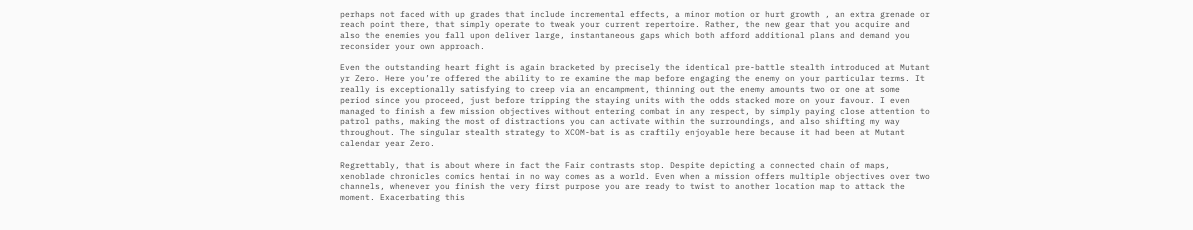perhaps not faced with up grades that include incremental effects, a minor motion or hurt growth , an extra grenade or reach point there, that simply operate to tweak your current repertoire. Rather, the new gear that you acquire and also the enemies you fall upon deliver large, instantaneous gaps which both afford additional plans and demand you reconsider your own approach.

Even the outstanding heart fight is again bracketed by precisely the identical pre-battle stealth introduced at Mutant yr Zero. Here you’re offered the ability to re examine the map before engaging the enemy on your particular terms. It really is exceptionally satisfying to creep via an encampment, thinning out the enemy amounts two or one at some period since you proceed, just before tripping the staying units with the odds stacked more on your favour. I even managed to finish a few mission objectives without entering combat in any respect, by simply paying close attention to patrol paths, making the most of distractions you can activate within the surroundings, and also shifting my way throughout. The singular stealth strategy to XCOM-bat is as craftily enjoyable here because it had been at Mutant calendar year Zero.

Regrettably, that is about where in fact the Fair contrasts stop. Despite depicting a connected chain of maps, xenoblade chronicles comics hentai in no way comes as a world. Even when a mission offers multiple objectives over two channels, whenever you finish the very first purpose you are ready to twist to another location map to attack the moment. Exacerbating this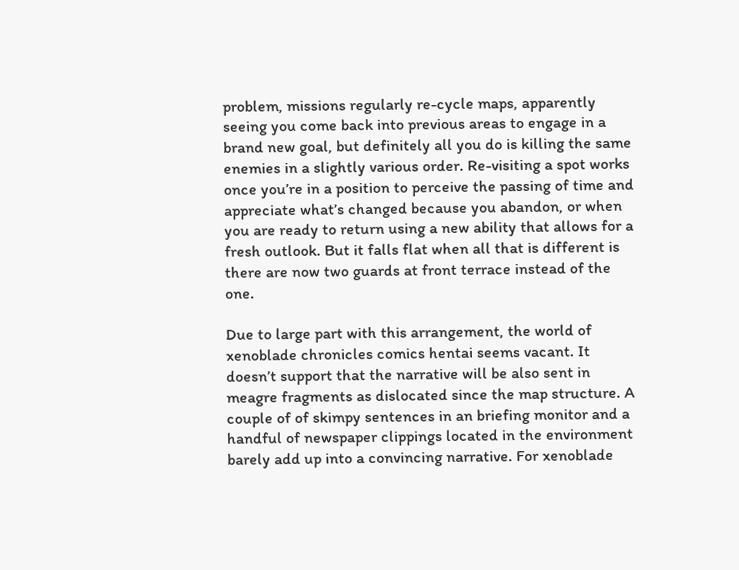problem, missions regularly re-cycle maps, apparently seeing you come back into previous areas to engage in a brand new goal, but definitely all you do is killing the same enemies in a slightly various order. Re-visiting a spot works once you’re in a position to perceive the passing of time and appreciate what’s changed because you abandon, or when you are ready to return using a new ability that allows for a fresh outlook. But it falls flat when all that is different is there are now two guards at front terrace instead of the one.

Due to large part with this arrangement, the world of xenoblade chronicles comics hentai seems vacant. It doesn’t support that the narrative will be also sent in meagre fragments as dislocated since the map structure. A couple of of skimpy sentences in an briefing monitor and a handful of newspaper clippings located in the environment barely add up into a convincing narrative. For xenoblade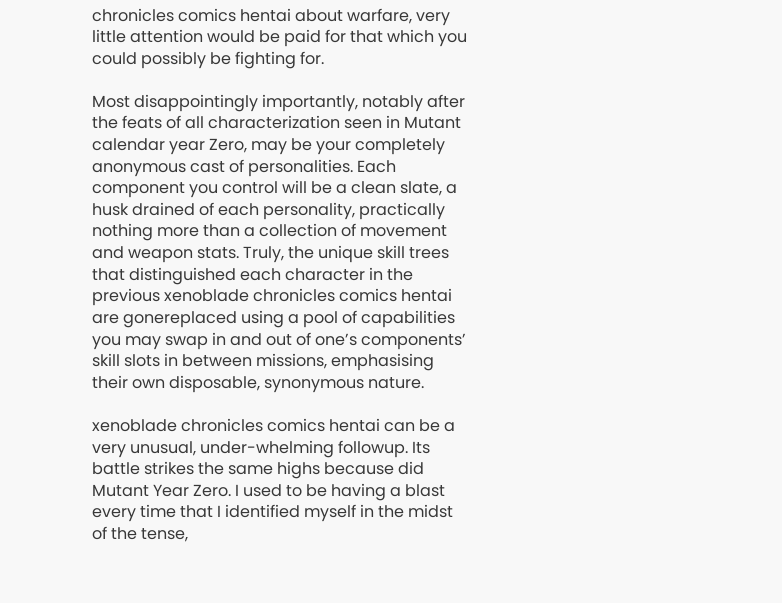chronicles comics hentai about warfare, very little attention would be paid for that which you could possibly be fighting for.

Most disappointingly importantly, notably after the feats of all characterization seen in Mutant calendar year Zero, may be your completely anonymous cast of personalities. Each component you control will be a clean slate, a husk drained of each personality, practically nothing more than a collection of movement and weapon stats. Truly, the unique skill trees that distinguished each character in the previous xenoblade chronicles comics hentai are gonereplaced using a pool of capabilities you may swap in and out of one’s components’ skill slots in between missions, emphasising their own disposable, synonymous nature.

xenoblade chronicles comics hentai can be a very unusual, under-whelming followup. Its battle strikes the same highs because did Mutant Year Zero. I used to be having a blast every time that I identified myself in the midst of the tense,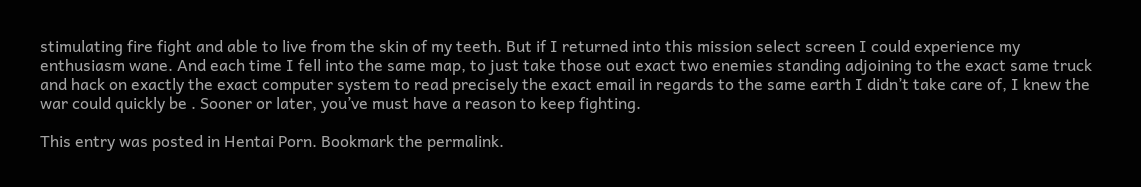stimulating fire fight and able to live from the skin of my teeth. But if I returned into this mission select screen I could experience my enthusiasm wane. And each time I fell into the same map, to just take those out exact two enemies standing adjoining to the exact same truck and hack on exactly the exact computer system to read precisely the exact email in regards to the same earth I didn’t take care of, I knew the war could quickly be . Sooner or later, you’ve must have a reason to keep fighting.

This entry was posted in Hentai Porn. Bookmark the permalink.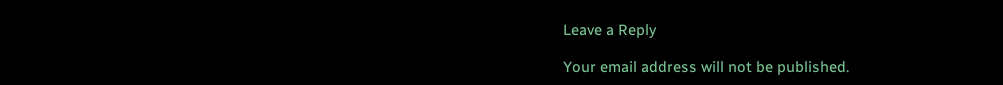Leave a Reply

Your email address will not be published.